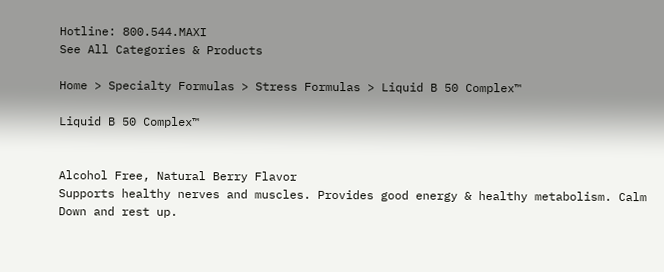Hotline: 800.544.MAXI
See All Categories & Products

Home > Specialty Formulas > Stress Formulas > Liquid B 50 Complex™

Liquid B 50 Complex™


Alcohol Free, Natural Berry Flavor
Supports healthy nerves and muscles. Provides good energy & healthy metabolism. Calm Down and rest up.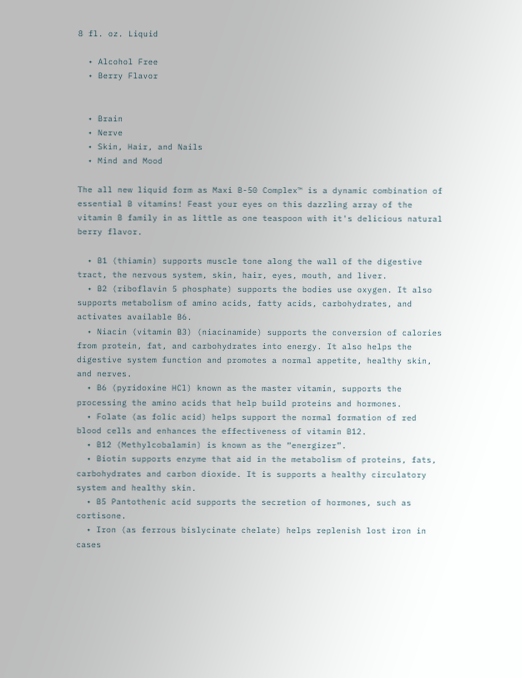8 fl. oz. Liquid

  • Alcohol Free
  • Berry Flavor


  • Brain
  • Nerve
  • Skin, Hair, and Nails
  • Mind and Mood

The all new liquid form as Maxi B-50 Complex™ is a dynamic combination of essential B vitamins! Feast your eyes on this dazzling array of the vitamin B family in as little as one teaspoon with it's delicious natural berry flavor.

  • B1 (thiamin) supports muscle tone along the wall of the digestive tract, the nervous system, skin, hair, eyes, mouth, and liver.
  • B2 (riboflavin 5 phosphate) supports the bodies use oxygen. It also supports metabolism of amino acids, fatty acids, carbohydrates, and activates available B6.
  • Niacin (vitamin B3) (niacinamide) supports the conversion of calories from protein, fat, and carbohydrates into energy. It also helps the digestive system function and promotes a normal appetite, healthy skin, and nerves.
  • B6 (pyridoxine HCl) known as the master vitamin, supports the processing the amino acids that help build proteins and hormones.
  • Folate (as folic acid) helps support the normal formation of red blood cells and enhances the effectiveness of vitamin B12.
  • B12 (Methylcobalamin) is known as the “energizer”.
  • Biotin supports enzyme that aid in the metabolism of proteins, fats, carbohydrates and carbon dioxide. It is supports a healthy circulatory system and healthy skin.
  • B5 Pantothenic acid supports the secretion of hormones, such as cortisone.
  • Iron (as ferrous bislycinate chelate) helps replenish lost iron in cases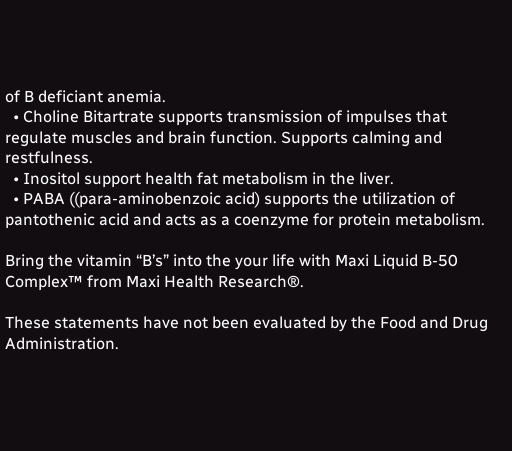of B deficiant anemia.
  • Choline Bitartrate supports transmission of impulses that regulate muscles and brain function. Supports calming and restfulness.
  • Inositol support health fat metabolism in the liver.
  • PABA ((para-aminobenzoic acid) supports the utilization of pantothenic acid and acts as a coenzyme for protein metabolism.

Bring the vitamin “B’s” into the your life with Maxi Liquid B-50 Complex™ from Maxi Health Research®.

These statements have not been evaluated by the Food and Drug Administration.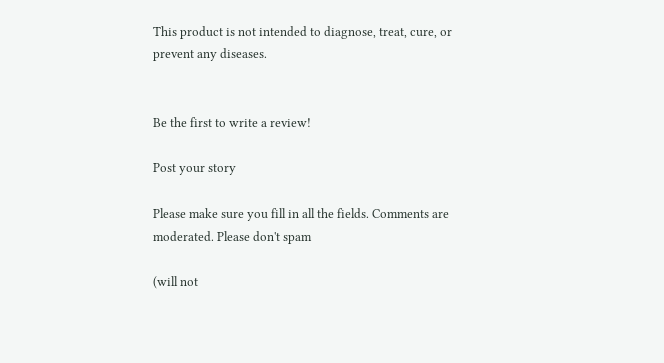This product is not intended to diagnose, treat, cure, or prevent any diseases.


Be the first to write a review!

Post your story

Please make sure you fill in all the fields. Comments are moderated. Please don't spam

(will not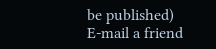be published)
E-mail a friend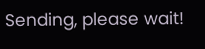Sending, please wait!